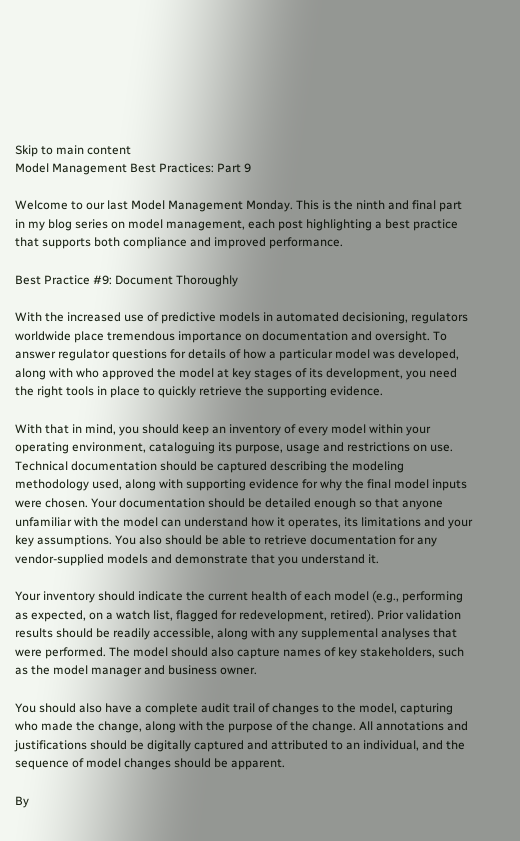Skip to main content
Model Management Best Practices: Part 9

Welcome to our last Model Management Monday. This is the ninth and final part in my blog series on model management, each post highlighting a best practice that supports both compliance and improved performance.

Best Practice #9: Document Thoroughly

With the increased use of predictive models in automated decisioning, regulators worldwide place tremendous importance on documentation and oversight. To answer regulator questions for details of how a particular model was developed, along with who approved the model at key stages of its development, you need the right tools in place to quickly retrieve the supporting evidence.

With that in mind, you should keep an inventory of every model within your operating environment, cataloguing its purpose, usage and restrictions on use. Technical documentation should be captured describing the modeling methodology used, along with supporting evidence for why the final model inputs were chosen. Your documentation should be detailed enough so that anyone unfamiliar with the model can understand how it operates, its limitations and your key assumptions. You also should be able to retrieve documentation for any vendor-supplied models and demonstrate that you understand it.

Your inventory should indicate the current health of each model (e.g., performing as expected, on a watch list, flagged for redevelopment, retired). Prior validation results should be readily accessible, along with any supplemental analyses that were performed. The model should also capture names of key stakeholders, such as the model manager and business owner.

You should also have a complete audit trail of changes to the model, capturing who made the change, along with the purpose of the change. All annotations and justifications should be digitally captured and attributed to an individual, and the sequence of model changes should be apparent.

By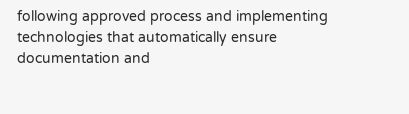following approved process and implementing technologies that automatically ensure documentation and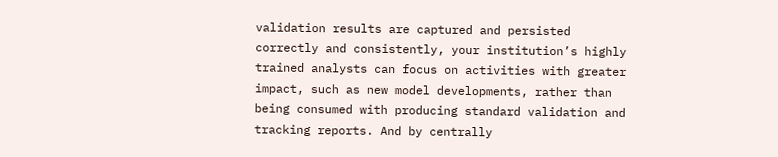validation results are captured and persisted correctly and consistently, your institution’s highly trained analysts can focus on activities with greater impact, such as new model developments, rather than being consumed with producing standard validation and tracking reports. And by centrally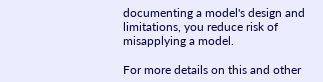documenting a model's design and limitations, you reduce risk of misapplying a model.

For more details on this and other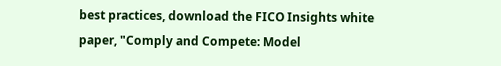best practices, download the FICO Insights white paper, "Comply and Compete: Model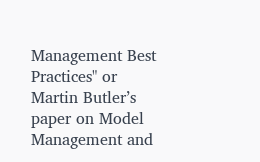Management Best Practices" or Martin Butler’s paper on Model Management and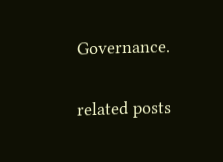Governance.

related posts